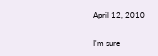April 12, 2010

I'm sure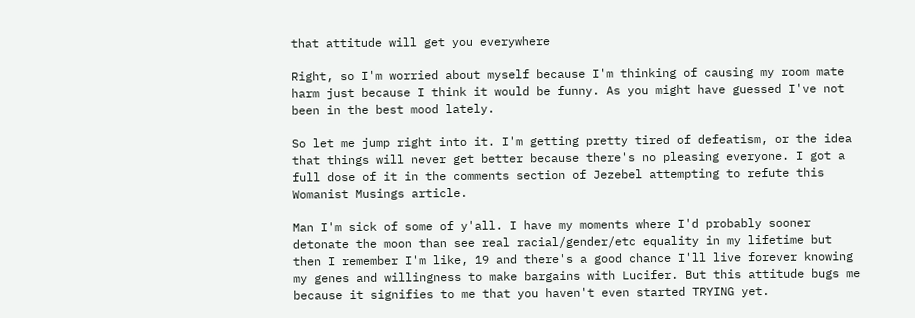that attitude will get you everywhere

Right, so I'm worried about myself because I'm thinking of causing my room mate harm just because I think it would be funny. As you might have guessed I've not been in the best mood lately.

So let me jump right into it. I'm getting pretty tired of defeatism, or the idea that things will never get better because there's no pleasing everyone. I got a full dose of it in the comments section of Jezebel attempting to refute this Womanist Musings article.

Man I'm sick of some of y'all. I have my moments where I'd probably sooner detonate the moon than see real racial/gender/etc equality in my lifetime but then I remember I'm like, 19 and there's a good chance I'll live forever knowing my genes and willingness to make bargains with Lucifer. But this attitude bugs me because it signifies to me that you haven't even started TRYING yet.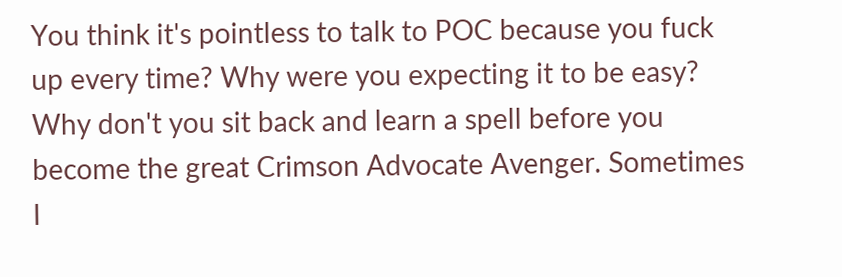You think it's pointless to talk to POC because you fuck up every time? Why were you expecting it to be easy? Why don't you sit back and learn a spell before you become the great Crimson Advocate Avenger. Sometimes I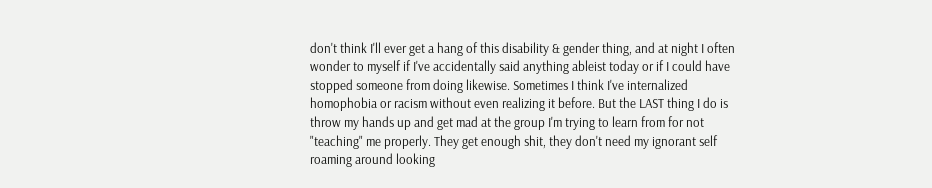don't think I'll ever get a hang of this disability & gender thing, and at night I often wonder to myself if I've accidentally said anything ableist today or if I could have stopped someone from doing likewise. Sometimes I think I've internalized homophobia or racism without even realizing it before. But the LAST thing I do is throw my hands up and get mad at the group I'm trying to learn from for not "teaching" me properly. They get enough shit, they don't need my ignorant self roaming around looking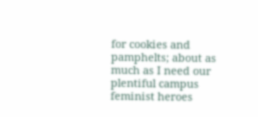for cookies and pamphelts; about as much as I need our plentiful campus feminist heroes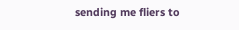sending me fliers to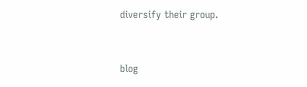diversify their group.


blog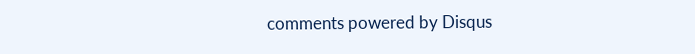comments powered by Disqus